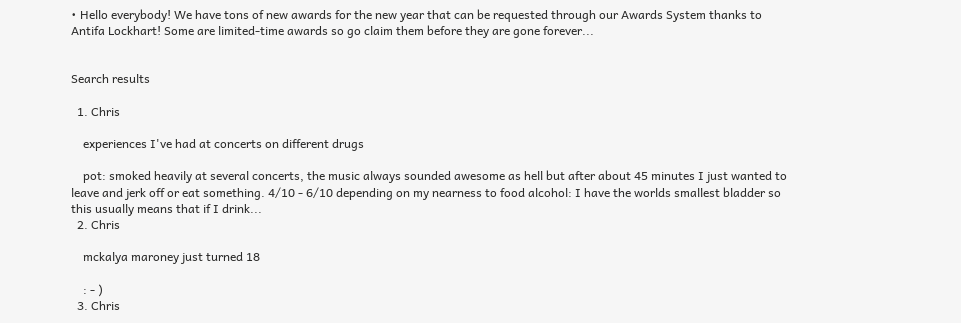• Hello everybody! We have tons of new awards for the new year that can be requested through our Awards System thanks to Antifa Lockhart! Some are limited-time awards so go claim them before they are gone forever...


Search results

  1. Chris

    experiences I've had at concerts on different drugs

    pot: smoked heavily at several concerts, the music always sounded awesome as hell but after about 45 minutes I just wanted to leave and jerk off or eat something. 4/10 - 6/10 depending on my nearness to food alcohol: I have the worlds smallest bladder so this usually means that if I drink...
  2. Chris

    mckalya maroney just turned 18

    : - )
  3. Chris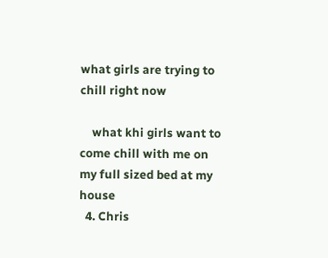what girls are trying to chill right now

    what khi girls want to come chill with me on my full sized bed at my house
  4. Chris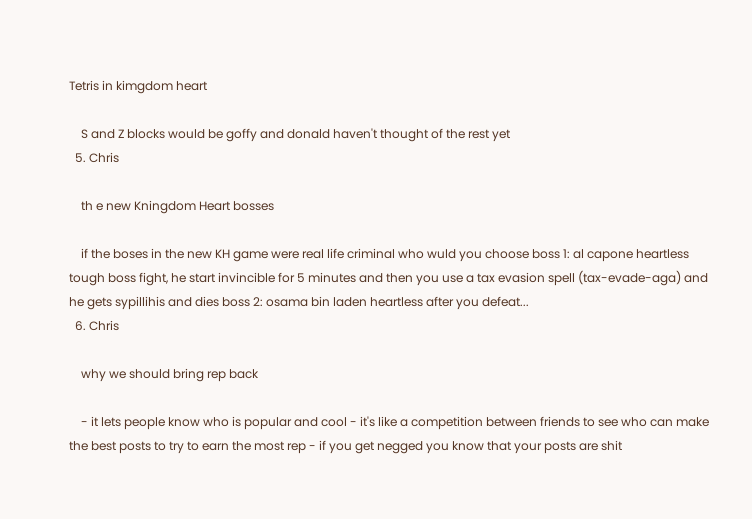Tetris in kimgdom heart

    S and Z blocks would be goffy and donald haven't thought of the rest yet
  5. Chris

    th e new Kningdom Heart bosses

    if the boses in the new KH game were real life criminal who wuld you choose boss 1: al capone heartless tough boss fight, he start invincible for 5 minutes and then you use a tax evasion spell (tax-evade-aga) and he gets sypillihis and dies boss 2: osama bin laden heartless after you defeat...
  6. Chris

    why we should bring rep back

    - it lets people know who is popular and cool - it's like a competition between friends to see who can make the best posts to try to earn the most rep - if you get negged you know that your posts are shit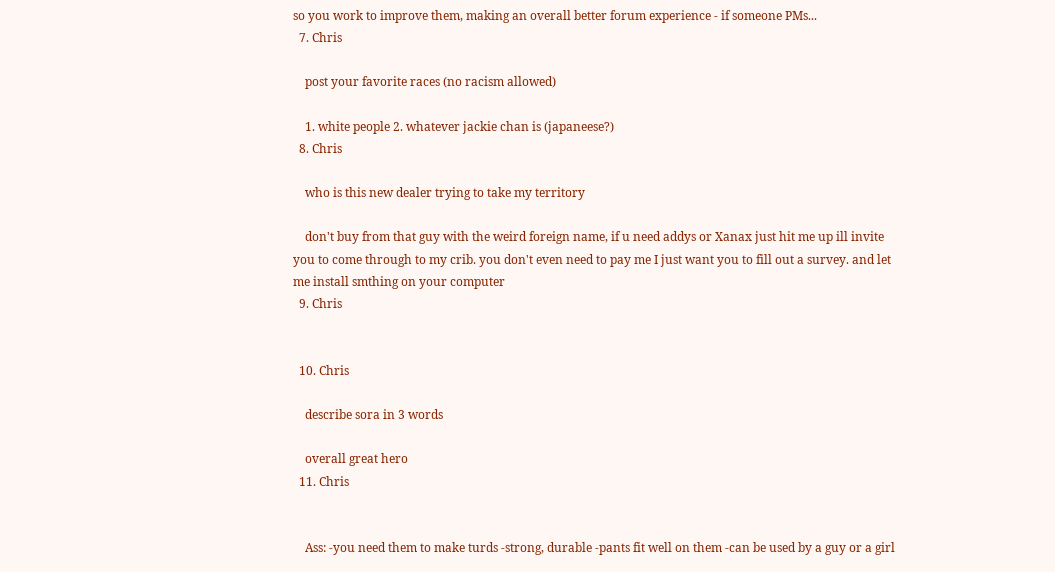so you work to improve them, making an overall better forum experience - if someone PMs...
  7. Chris

    post your favorite races (no racism allowed)

    1. white people 2. whatever jackie chan is (japaneese?)
  8. Chris

    who is this new dealer trying to take my territory

    don't buy from that guy with the weird foreign name, if u need addys or Xanax just hit me up ill invite you to come through to my crib. you don't even need to pay me I just want you to fill out a survey. and let me install smthing on your computer
  9. Chris


  10. Chris

    describe sora in 3 words

    overall great hero
  11. Chris


    Ass: -you need them to make turds -strong, durable -pants fit well on them -can be used by a guy or a girl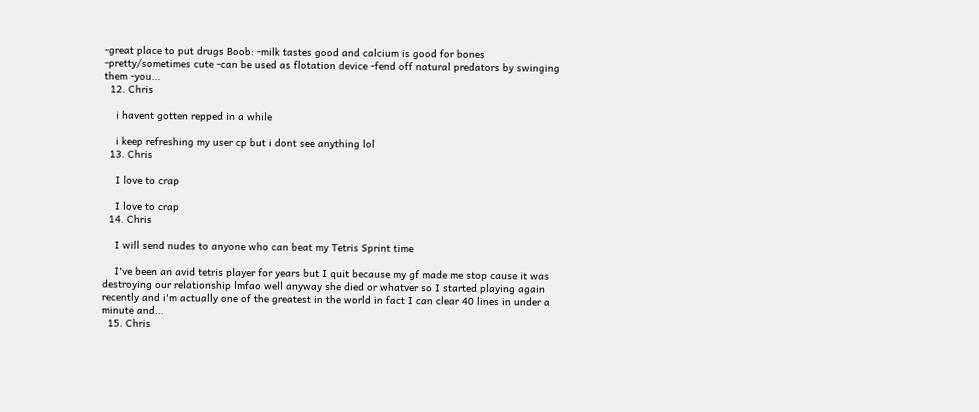-great place to put drugs Boob: -milk tastes good and calcium is good for bones -pretty/sometimes cute -can be used as flotation device -fend off natural predators by swinging them -you...
  12. Chris

    i havent gotten repped in a while

    i keep refreshing my user cp but i dont see anything lol
  13. Chris

    I love to crap

    I love to crap
  14. Chris

    I will send nudes to anyone who can beat my Tetris Sprint time

    I've been an avid tetris player for years but I quit because my gf made me stop cause it was destroying our relationship lmfao well anyway she died or whatver so I started playing again recently and i'm actually one of the greatest in the world in fact I can clear 40 lines in under a minute and...
  15. Chris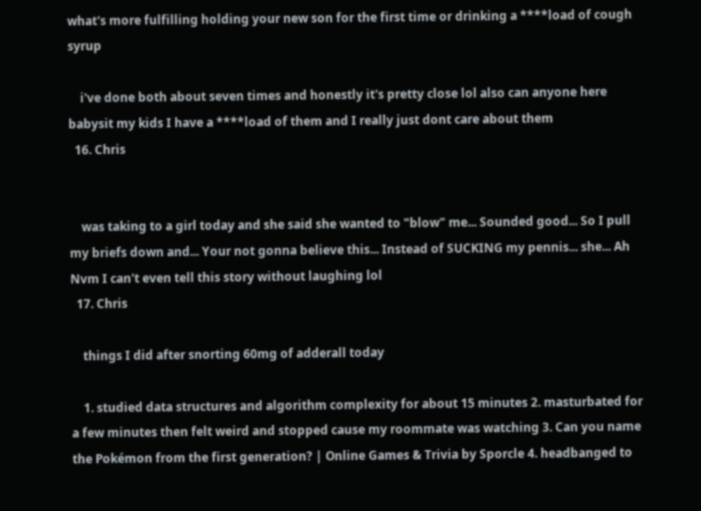what's more fulfilling holding your new son for the first time or drinking a ****load of cough syrup

    i've done both about seven times and honestly it's pretty close lol also can anyone here babysit my kids I have a ****load of them and I really just dont care about them
  16. Chris


    was taking to a girl today and she said she wanted to "blow" me... Sounded good... So I pull my briefs down and... Your not gonna believe this... Instead of SUCKING my pennis... she... Ah Nvm I can't even tell this story without laughing lol
  17. Chris

    things I did after snorting 60mg of adderall today

    1. studied data structures and algorithm complexity for about 15 minutes 2. masturbated for a few minutes then felt weird and stopped cause my roommate was watching 3. Can you name the Pokémon from the first generation? | Online Games & Trivia by Sporcle 4. headbanged to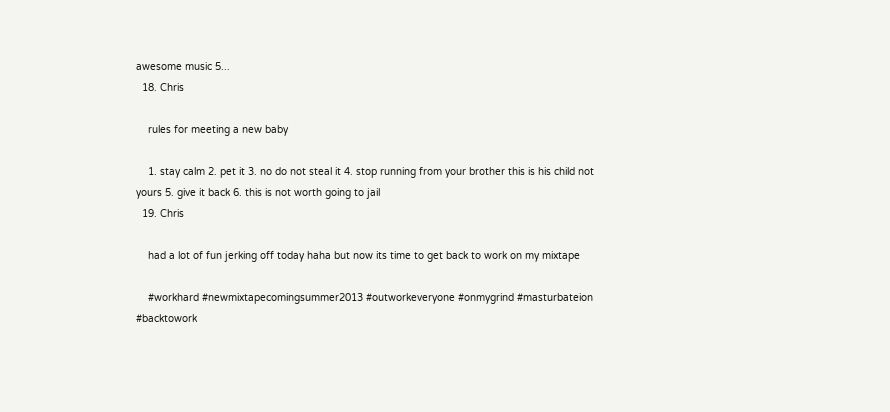awesome music 5...
  18. Chris

    rules for meeting a new baby

    1. stay calm 2. pet it 3. no do not steal it 4. stop running from your brother this is his child not yours 5. give it back 6. this is not worth going to jail
  19. Chris

    had a lot of fun jerking off today haha but now its time to get back to work on my mixtape

    #workhard #newmixtapecomingsummer2013 #outworkeveryone #onmygrind #masturbateion #backtowork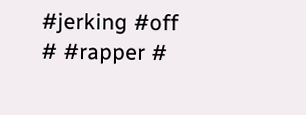#jerking #off # #rapper #